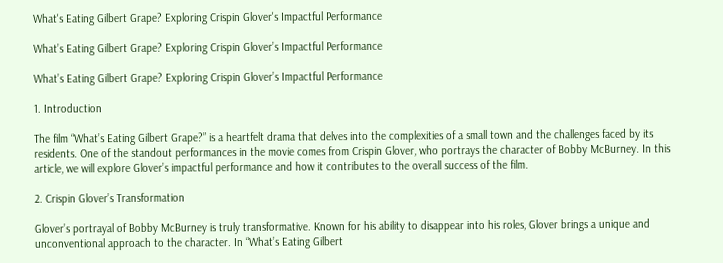What's Eating Gilbert Grape? Exploring Crispin Glover's Impactful Performance

What’s Eating Gilbert Grape? Exploring Crispin Glover’s Impactful Performance

What’s Eating Gilbert Grape? Exploring Crispin Glover’s Impactful Performance

1. Introduction

The film “What’s Eating Gilbert Grape?” is a heartfelt drama that delves into the complexities of a small town and the challenges faced by its residents. One of the standout performances in the movie comes from Crispin Glover, who portrays the character of Bobby McBurney. In this article, we will explore Glover’s impactful performance and how it contributes to the overall success of the film.

2. Crispin Glover’s Transformation

Glover’s portrayal of Bobby McBurney is truly transformative. Known for his ability to disappear into his roles, Glover brings a unique and unconventional approach to the character. In “What’s Eating Gilbert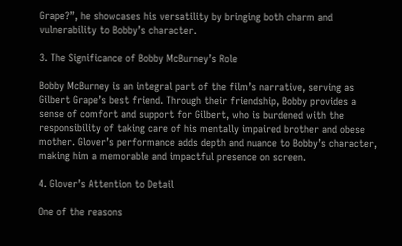Grape?”, he showcases his versatility by bringing both charm and vulnerability to Bobby’s character.

3. The Significance of Bobby McBurney’s Role

Bobby McBurney is an integral part of the film’s narrative, serving as Gilbert Grape’s best friend. Through their friendship, Bobby provides a sense of comfort and support for Gilbert, who is burdened with the responsibility of taking care of his mentally impaired brother and obese mother. Glover’s performance adds depth and nuance to Bobby’s character, making him a memorable and impactful presence on screen.

4. Glover’s Attention to Detail

One of the reasons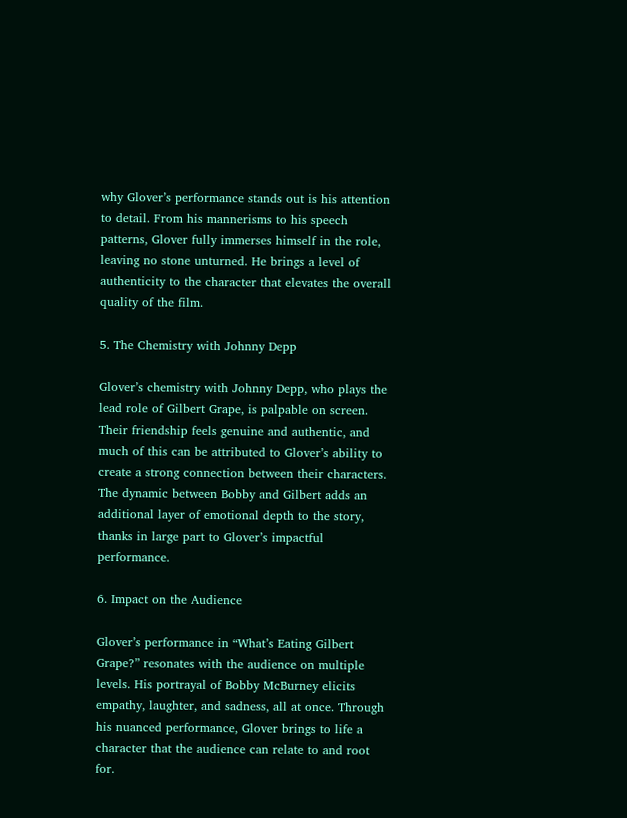why Glover’s performance stands out is his attention to detail. From his mannerisms to his speech patterns, Glover fully immerses himself in the role, leaving no stone unturned. He brings a level of authenticity to the character that elevates the overall quality of the film.

5. The Chemistry with Johnny Depp

Glover’s chemistry with Johnny Depp, who plays the lead role of Gilbert Grape, is palpable on screen. Their friendship feels genuine and authentic, and much of this can be attributed to Glover’s ability to create a strong connection between their characters. The dynamic between Bobby and Gilbert adds an additional layer of emotional depth to the story, thanks in large part to Glover’s impactful performance.

6. Impact on the Audience

Glover’s performance in “What’s Eating Gilbert Grape?” resonates with the audience on multiple levels. His portrayal of Bobby McBurney elicits empathy, laughter, and sadness, all at once. Through his nuanced performance, Glover brings to life a character that the audience can relate to and root for.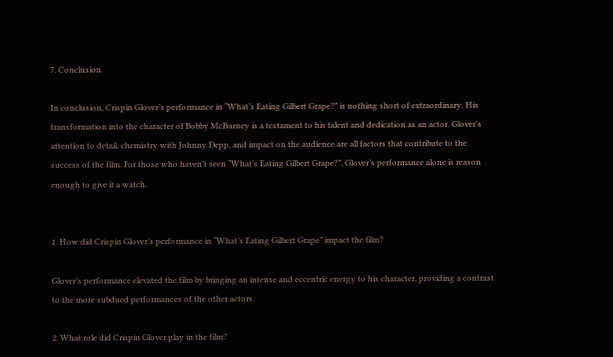7. Conclusion

In conclusion, Crispin Glover’s performance in “What’s Eating Gilbert Grape?” is nothing short of extraordinary. His transformation into the character of Bobby McBurney is a testament to his talent and dedication as an actor. Glover’s attention to detail, chemistry with Johnny Depp, and impact on the audience are all factors that contribute to the success of the film. For those who haven’t seen “What’s Eating Gilbert Grape?”, Glover’s performance alone is reason enough to give it a watch.


1. How did Crispin Glover’s performance in “What’s Eating Gilbert Grape” impact the film?

Glover’s performance elevated the film by bringing an intense and eccentric energy to his character, providing a contrast to the more subdued performances of the other actors.

2. What role did Crispin Glover play in the film?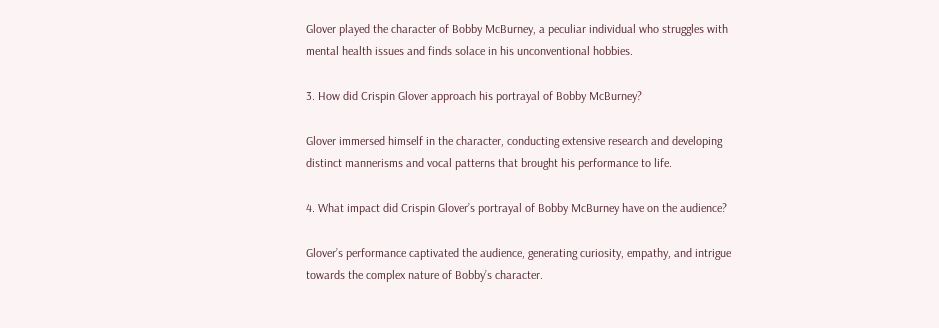Glover played the character of Bobby McBurney, a peculiar individual who struggles with mental health issues and finds solace in his unconventional hobbies.

3. How did Crispin Glover approach his portrayal of Bobby McBurney?

Glover immersed himself in the character, conducting extensive research and developing distinct mannerisms and vocal patterns that brought his performance to life.

4. What impact did Crispin Glover’s portrayal of Bobby McBurney have on the audience?

Glover’s performance captivated the audience, generating curiosity, empathy, and intrigue towards the complex nature of Bobby’s character.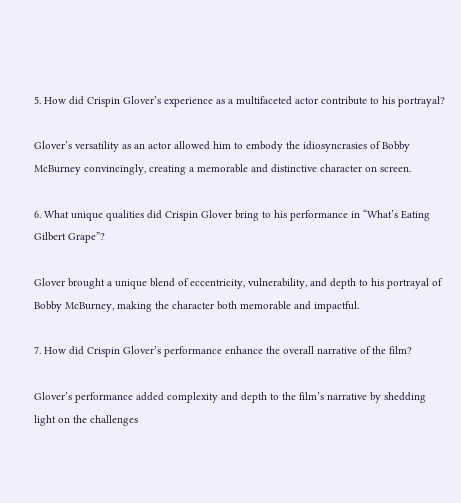5. How did Crispin Glover’s experience as a multifaceted actor contribute to his portrayal?

Glover’s versatility as an actor allowed him to embody the idiosyncrasies of Bobby McBurney convincingly, creating a memorable and distinctive character on screen.

6. What unique qualities did Crispin Glover bring to his performance in “What’s Eating Gilbert Grape”?

Glover brought a unique blend of eccentricity, vulnerability, and depth to his portrayal of Bobby McBurney, making the character both memorable and impactful.

7. How did Crispin Glover’s performance enhance the overall narrative of the film?

Glover’s performance added complexity and depth to the film’s narrative by shedding light on the challenges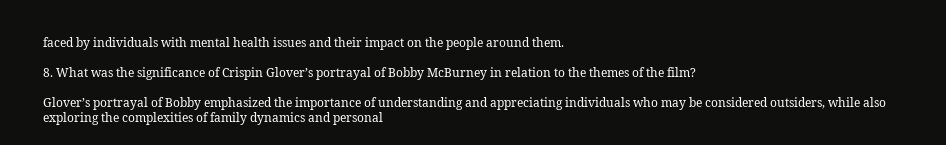faced by individuals with mental health issues and their impact on the people around them.

8. What was the significance of Crispin Glover’s portrayal of Bobby McBurney in relation to the themes of the film?

Glover’s portrayal of Bobby emphasized the importance of understanding and appreciating individuals who may be considered outsiders, while also exploring the complexities of family dynamics and personal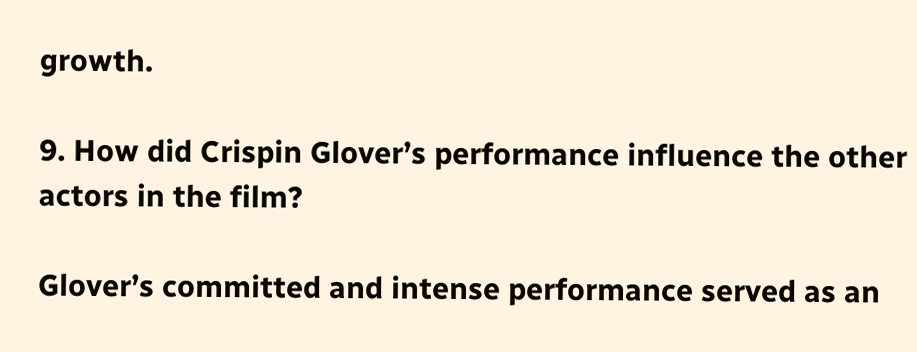growth.

9. How did Crispin Glover’s performance influence the other actors in the film?

Glover’s committed and intense performance served as an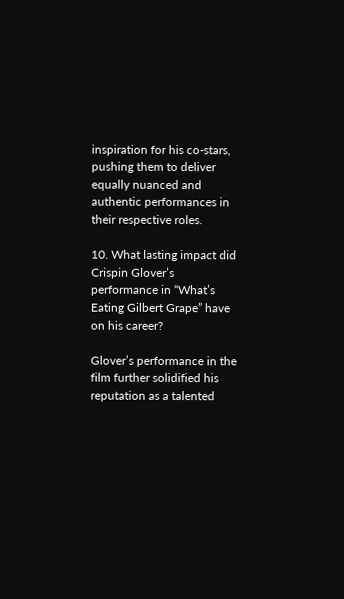inspiration for his co-stars, pushing them to deliver equally nuanced and authentic performances in their respective roles.

10. What lasting impact did Crispin Glover’s performance in “What’s Eating Gilbert Grape” have on his career?

Glover’s performance in the film further solidified his reputation as a talented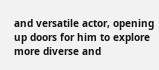and versatile actor, opening up doors for him to explore more diverse and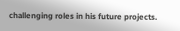challenging roles in his future projects.